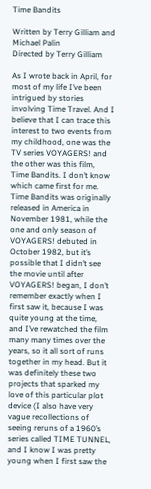Time Bandits

Written by Terry Gilliam and Michael Palin
Directed by Terry Gilliam

As I wrote back in April, for most of my life I’ve been intrigued by stories involving Time Travel. And I believe that I can trace this interest to two events from my childhood, one was the TV series VOYAGERS! and the other was this film, Time Bandits. I don’t know which came first for me. Time Bandits was originally released in America in November 1981, while the one and only season of VOYAGERS! debuted in October 1982, but it’s possible that I didn’t see the movie until after VOYAGERS! began, I don’t remember exactly when I first saw it, because I was quite young at the time, and I’ve rewatched the film many many times over the years, so it all sort of runs together in my head. But it was definitely these two projects that sparked my love of this particular plot device (I also have very vague recollections of seeing reruns of a 1960’s series called TIME TUNNEL, and I know I was pretty young when I first saw the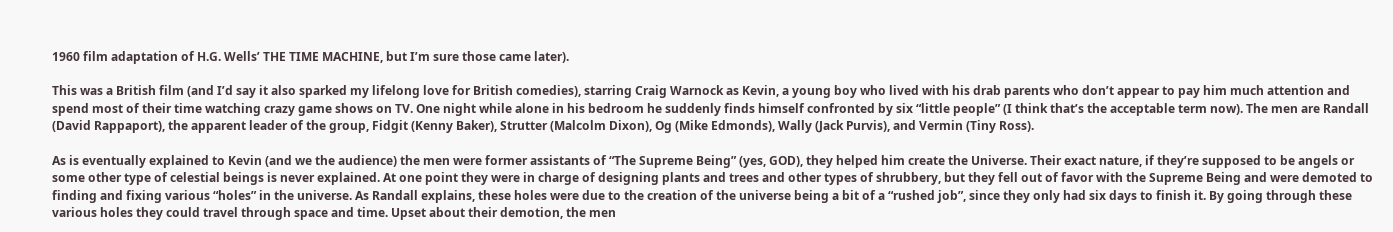1960 film adaptation of H.G. Wells’ THE TIME MACHINE, but I’m sure those came later).

This was a British film (and I’d say it also sparked my lifelong love for British comedies), starring Craig Warnock as Kevin, a young boy who lived with his drab parents who don’t appear to pay him much attention and spend most of their time watching crazy game shows on TV. One night while alone in his bedroom he suddenly finds himself confronted by six “little people” (I think that’s the acceptable term now). The men are Randall (David Rappaport), the apparent leader of the group, Fidgit (Kenny Baker), Strutter (Malcolm Dixon), Og (Mike Edmonds), Wally (Jack Purvis), and Vermin (Tiny Ross).

As is eventually explained to Kevin (and we the audience) the men were former assistants of “The Supreme Being” (yes, GOD), they helped him create the Universe. Their exact nature, if they’re supposed to be angels or some other type of celestial beings is never explained. At one point they were in charge of designing plants and trees and other types of shrubbery, but they fell out of favor with the Supreme Being and were demoted to finding and fixing various “holes” in the universe. As Randall explains, these holes were due to the creation of the universe being a bit of a “rushed job”, since they only had six days to finish it. By going through these various holes they could travel through space and time. Upset about their demotion, the men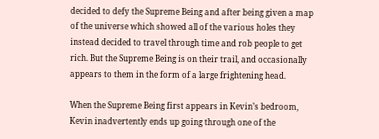decided to defy the Supreme Being and after being given a map of the universe which showed all of the various holes they instead decided to travel through time and rob people to get rich. But the Supreme Being is on their trail, and occasionally appears to them in the form of a large frightening head.

When the Supreme Being first appears in Kevin’s bedroom, Kevin inadvertently ends up going through one of the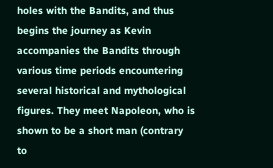holes with the Bandits, and thus begins the journey as Kevin accompanies the Bandits through various time periods encountering several historical and mythological figures. They meet Napoleon, who is shown to be a short man (contrary to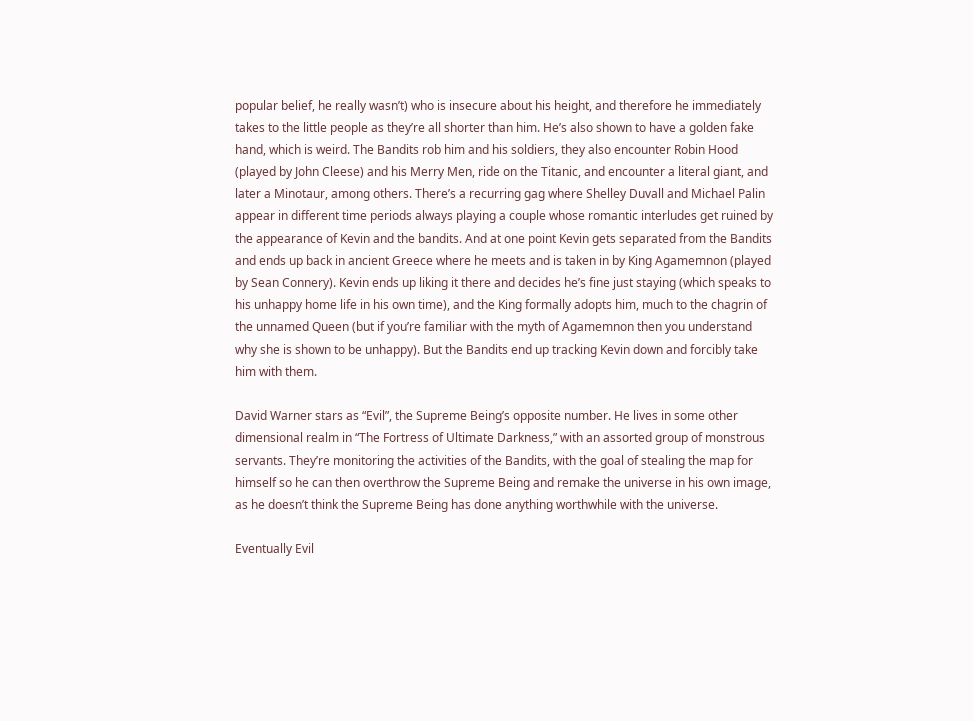popular belief, he really wasn’t) who is insecure about his height, and therefore he immediately takes to the little people as they’re all shorter than him. He’s also shown to have a golden fake hand, which is weird. The Bandits rob him and his soldiers, they also encounter Robin Hood (played by John Cleese) and his Merry Men, ride on the Titanic, and encounter a literal giant, and later a Minotaur, among others. There’s a recurring gag where Shelley Duvall and Michael Palin appear in different time periods always playing a couple whose romantic interludes get ruined by the appearance of Kevin and the bandits. And at one point Kevin gets separated from the Bandits and ends up back in ancient Greece where he meets and is taken in by King Agamemnon (played by Sean Connery). Kevin ends up liking it there and decides he’s fine just staying (which speaks to his unhappy home life in his own time), and the King formally adopts him, much to the chagrin of the unnamed Queen (but if you’re familiar with the myth of Agamemnon then you understand why she is shown to be unhappy). But the Bandits end up tracking Kevin down and forcibly take him with them.

David Warner stars as “Evil”, the Supreme Being’s opposite number. He lives in some other dimensional realm in “The Fortress of Ultimate Darkness,” with an assorted group of monstrous servants. They’re monitoring the activities of the Bandits, with the goal of stealing the map for himself so he can then overthrow the Supreme Being and remake the universe in his own image, as he doesn’t think the Supreme Being has done anything worthwhile with the universe.

Eventually Evil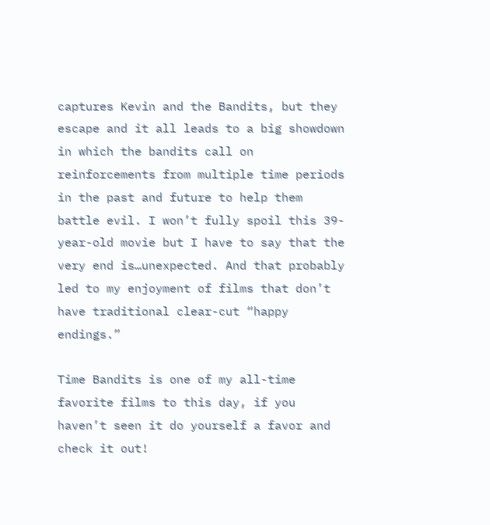captures Kevin and the Bandits, but they escape and it all leads to a big showdown in which the bandits call on reinforcements from multiple time periods in the past and future to help them battle evil. I won’t fully spoil this 39-year-old movie but I have to say that the very end is…unexpected. And that probably led to my enjoyment of films that don’t have traditional clear-cut “happy endings.”

Time Bandits is one of my all-time favorite films to this day, if you haven’t seen it do yourself a favor and check it out!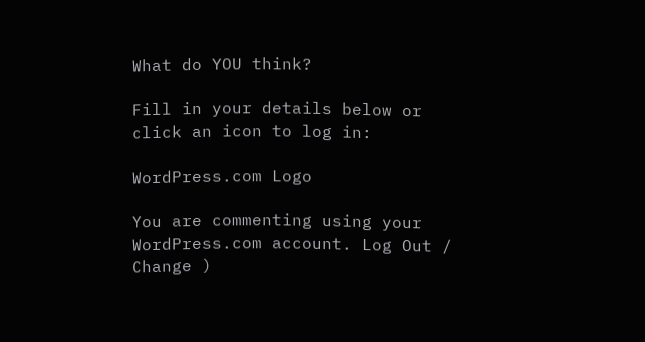What do YOU think?

Fill in your details below or click an icon to log in:

WordPress.com Logo

You are commenting using your WordPress.com account. Log Out /  Change )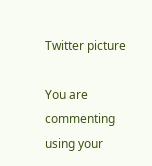Twitter picture

You are commenting using your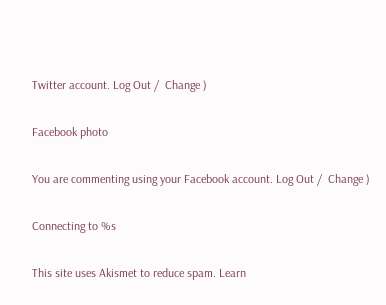Twitter account. Log Out /  Change )

Facebook photo

You are commenting using your Facebook account. Log Out /  Change )

Connecting to %s

This site uses Akismet to reduce spam. Learn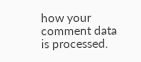how your comment data is processed.